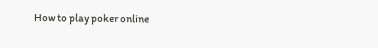How to play poker online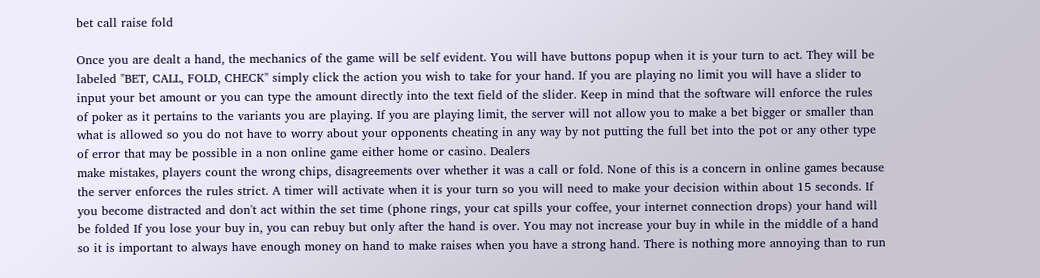bet call raise fold

Once you are dealt a hand, the mechanics of the game will be self evident. You will have buttons popup when it is your turn to act. They will be labeled "BET, CALL, FOLD, CHECK" simply click the action you wish to take for your hand. If you are playing no limit you will have a slider to input your bet amount or you can type the amount directly into the text field of the slider. Keep in mind that the software will enforce the rules of poker as it pertains to the variants you are playing. If you are playing limit, the server will not allow you to make a bet bigger or smaller than what is allowed so you do not have to worry about your opponents cheating in any way by not putting the full bet into the pot or any other type of error that may be possible in a non online game either home or casino. Dealers
make mistakes, players count the wrong chips, disagreements over whether it was a call or fold. None of this is a concern in online games because the server enforces the rules strict. A timer will activate when it is your turn so you will need to make your decision within about 15 seconds. If you become distracted and don't act within the set time (phone rings, your cat spills your coffee, your internet connection drops) your hand will be folded If you lose your buy in, you can rebuy but only after the hand is over. You may not increase your buy in while in the middle of a hand so it is important to always have enough money on hand to make raises when you have a strong hand. There is nothing more annoying than to run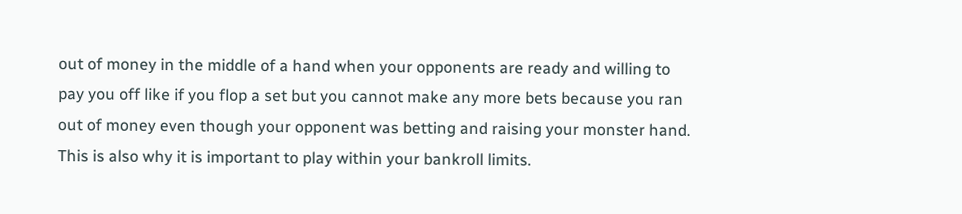out of money in the middle of a hand when your opponents are ready and willing to pay you off like if you flop a set but you cannot make any more bets because you ran out of money even though your opponent was betting and raising your monster hand. This is also why it is important to play within your bankroll limits.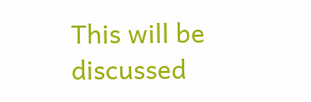This will be discussed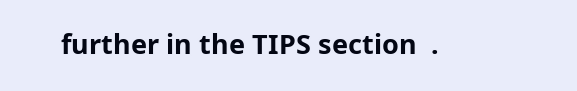further in the TIPS section  .